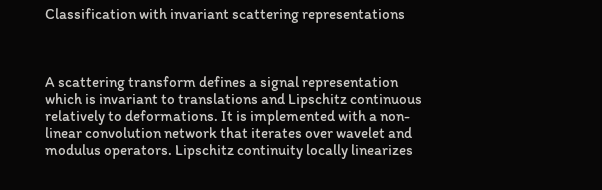Classification with invariant scattering representations



A scattering transform defines a signal representation which is invariant to translations and Lipschitz continuous relatively to deformations. It is implemented with a non-linear convolution network that iterates over wavelet and modulus operators. Lipschitz continuity locally linearizes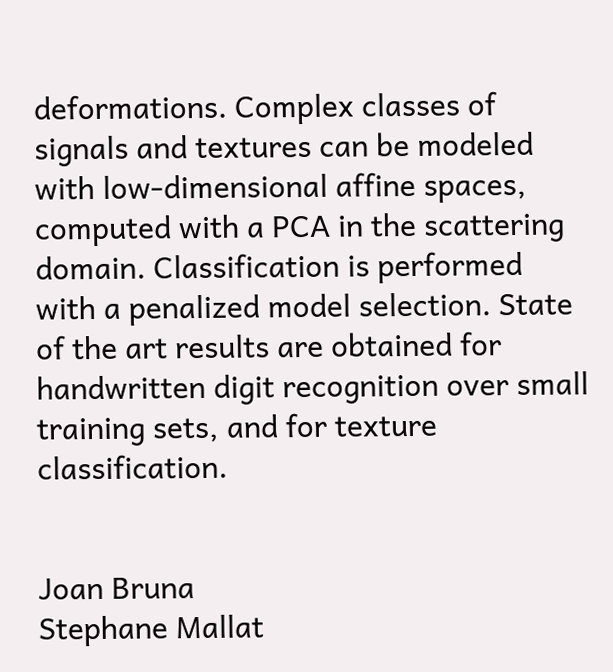deformations. Complex classes of signals and textures can be modeled with low-dimensional affine spaces, computed with a PCA in the scattering domain. Classification is performed with a penalized model selection. State of the art results are obtained for handwritten digit recognition over small training sets, and for texture classification.


Joan Bruna
Stephane Mallat